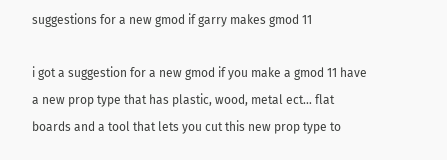suggestions for a new gmod if garry makes gmod 11

i got a suggestion for a new gmod if you make a gmod 11 have a new prop type that has plastic, wood, metal ect… flat boards and a tool that lets you cut this new prop type to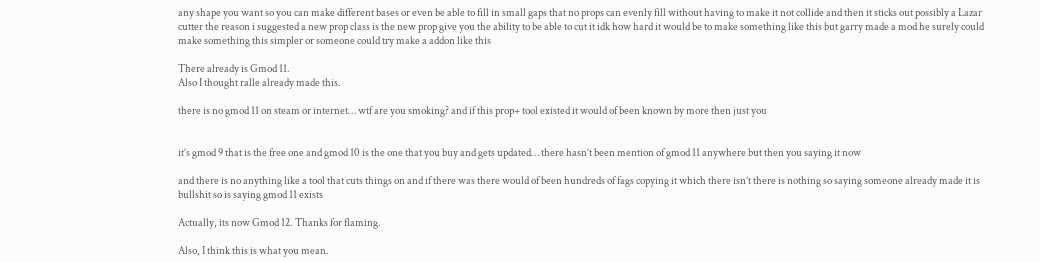any shape you want so you can make different bases or even be able to fill in small gaps that no props can evenly fill without having to make it not collide and then it sticks out possibly a Lazar cutter the reason i suggested a new prop class is the new prop give you the ability to be able to cut it idk how hard it would be to make something like this but garry made a mod he surely could make something this simpler or someone could try make a addon like this

There already is Gmod 11.
Also I thought ralle already made this.

there is no gmod 11 on steam or internet… wtf are you smoking? and if this prop+ tool existed it would of been known by more then just you


it’s gmod 9 that is the free one and gmod 10 is the one that you buy and gets updated… there hasn’t been mention of gmod 11 anywhere but then you saying it now

and there is no anything like a tool that cuts things on and if there was there would of been hundreds of fags copying it which there isn’t there is nothing so saying someone already made it is bullshit so is saying gmod 11 exists

Actually, its now Gmod 12. Thanks for flaming.

Also, I think this is what you mean.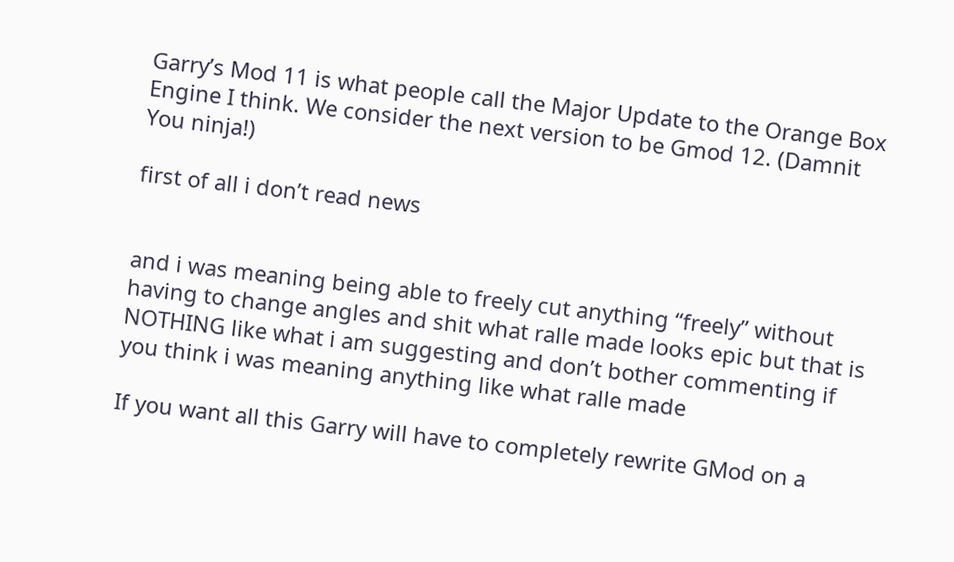Garry’s Mod 11 is what people call the Major Update to the Orange Box Engine I think. We consider the next version to be Gmod 12. (Damnit You ninja!)

first of all i don’t read news


and i was meaning being able to freely cut anything “freely” without having to change angles and shit what ralle made looks epic but that is NOTHING like what i am suggesting and don’t bother commenting if you think i was meaning anything like what ralle made

If you want all this Garry will have to completely rewrite GMod on a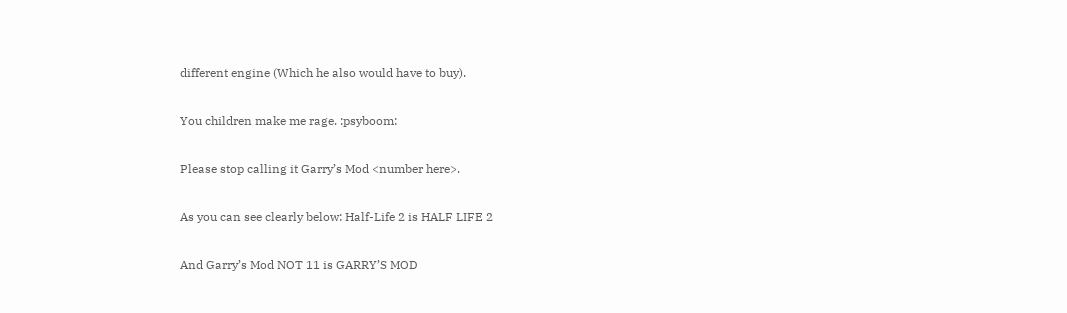different engine (Which he also would have to buy).

You children make me rage. :psyboom:

Please stop calling it Garry’s Mod <number here>.

As you can see clearly below: Half-Life 2 is HALF LIFE 2

And Garry’s Mod NOT 11 is GARRY’S MOD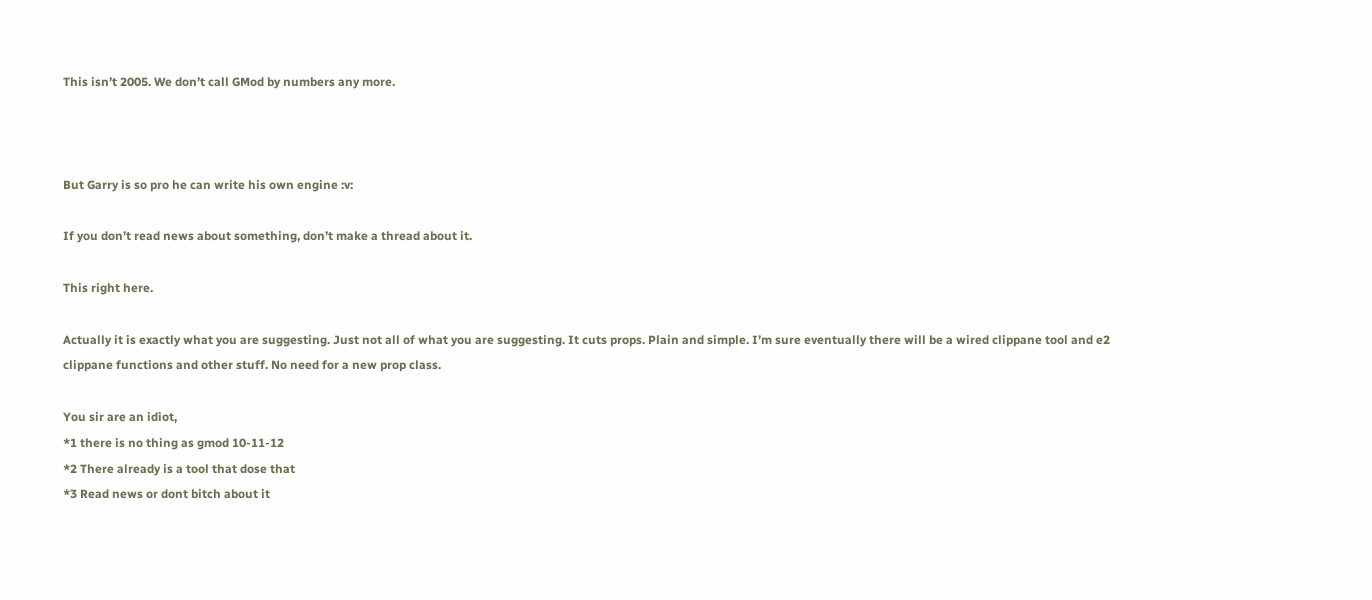This isn’t 2005. We don’t call GMod by numbers any more.



But Garry is so pro he can write his own engine :v:

If you don’t read news about something, don’t make a thread about it.

This right here.

Actually it is exactly what you are suggesting. Just not all of what you are suggesting. It cuts props. Plain and simple. I’m sure eventually there will be a wired clippane tool and e2 clippane functions and other stuff. No need for a new prop class.

You sir are an idiot,
*1 there is no thing as gmod 10-11-12
*2 There already is a tool that dose that
*3 Read news or dont bitch about it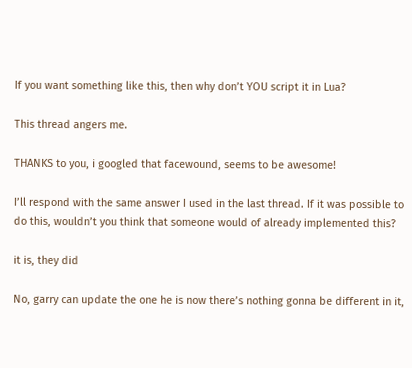If you want something like this, then why don’t YOU script it in Lua?

This thread angers me.

THANKS to you, i googled that facewound, seems to be awesome!

I’ll respond with the same answer I used in the last thread. If it was possible to do this, wouldn’t you think that someone would of already implemented this?

it is, they did

No, garry can update the one he is now there’s nothing gonna be different in it,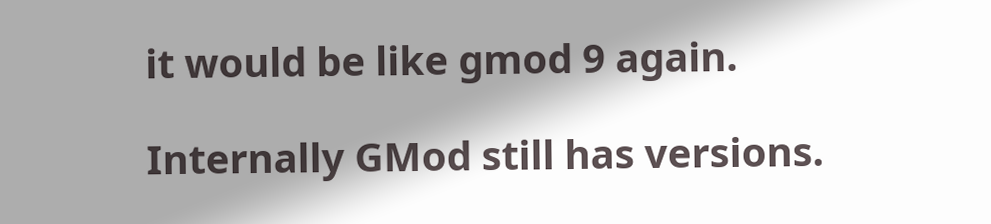it would be like gmod 9 again.

Internally GMod still has versions.